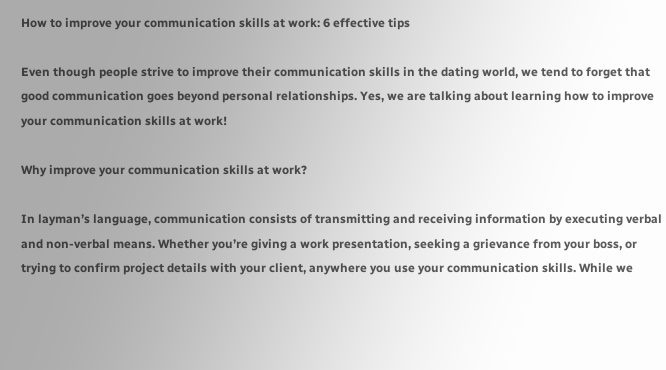How to improve your communication skills at work: 6 effective tips

Even though people strive to improve their communication skills in the dating world, we tend to forget that good communication goes beyond personal relationships. Yes, we are talking about learning how to improve your communication skills at work!

Why improve your communication skills at work?

In layman’s language, communication consists of transmitting and receiving information by executing verbal and non-verbal means. Whether you’re giving a work presentation, seeking a grievance from your boss, or trying to confirm project details with your client, anywhere you use your communication skills. While we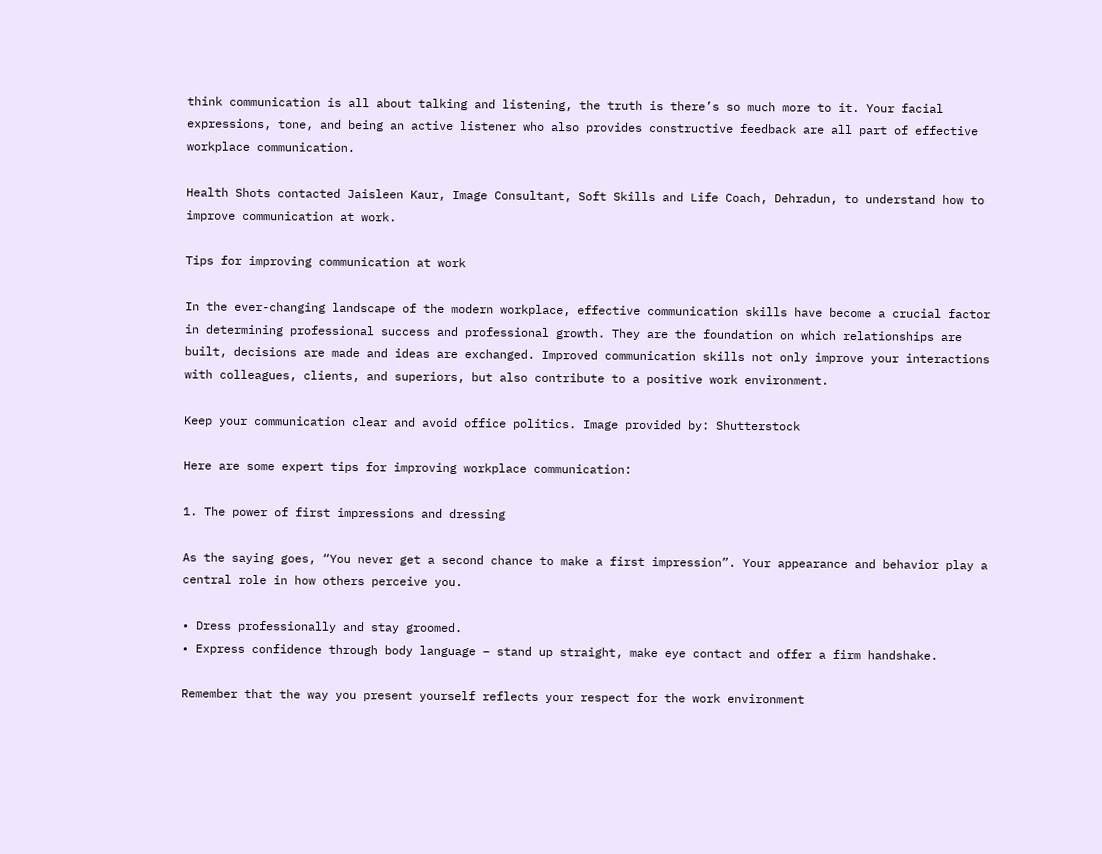think communication is all about talking and listening, the truth is there’s so much more to it. Your facial expressions, tone, and being an active listener who also provides constructive feedback are all part of effective workplace communication.

Health Shots contacted Jaisleen Kaur, Image Consultant, Soft Skills and Life Coach, Dehradun, to understand how to improve communication at work.

Tips for improving communication at work

In the ever-changing landscape of the modern workplace, effective communication skills have become a crucial factor in determining professional success and professional growth. They are the foundation on which relationships are built, decisions are made and ideas are exchanged. Improved communication skills not only improve your interactions with colleagues, clients, and superiors, but also contribute to a positive work environment.

Keep your communication clear and avoid office politics. Image provided by: Shutterstock

Here are some expert tips for improving workplace communication:

1. The power of first impressions and dressing

As the saying goes, “You never get a second chance to make a first impression”. Your appearance and behavior play a central role in how others perceive you.

• Dress professionally and stay groomed.
• Express confidence through body language – stand up straight, make eye contact and offer a firm handshake.

Remember that the way you present yourself reflects your respect for the work environment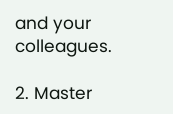and your colleagues.

2. Master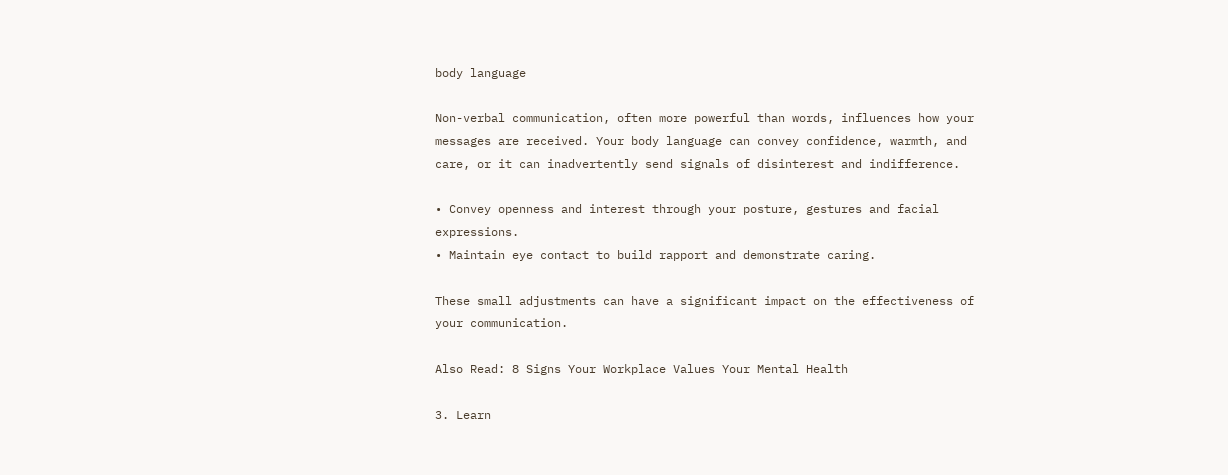body language

Non-verbal communication, often more powerful than words, influences how your messages are received. Your body language can convey confidence, warmth, and care, or it can inadvertently send signals of disinterest and indifference.

• Convey openness and interest through your posture, gestures and facial expressions.
• Maintain eye contact to build rapport and demonstrate caring.

These small adjustments can have a significant impact on the effectiveness of your communication.

Also Read: 8 Signs Your Workplace Values Your Mental Health

3. Learn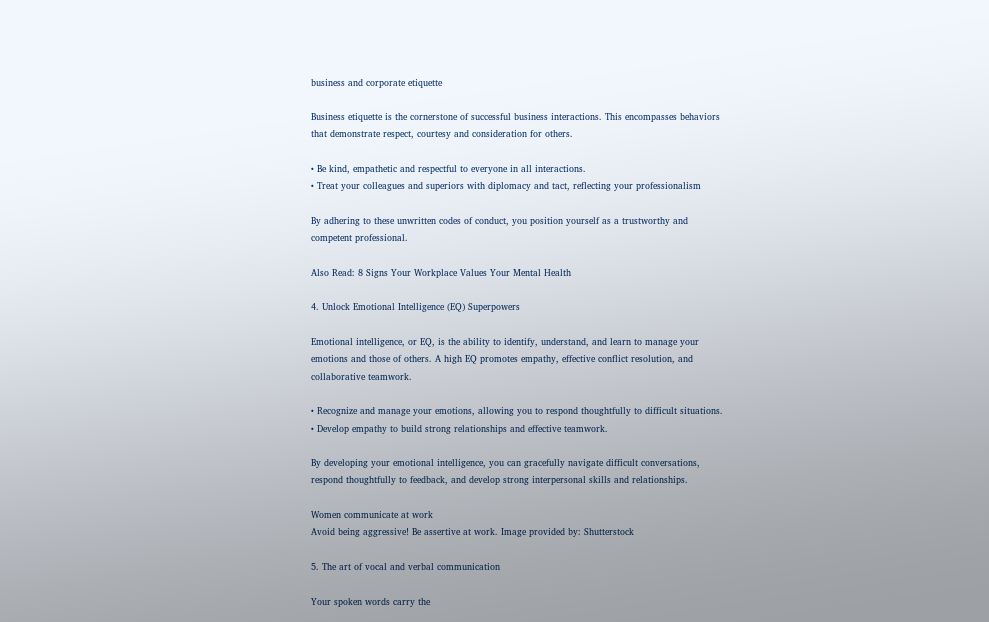business and corporate etiquette

Business etiquette is the cornerstone of successful business interactions. This encompasses behaviors that demonstrate respect, courtesy and consideration for others.

• Be kind, empathetic and respectful to everyone in all interactions.
• Treat your colleagues and superiors with diplomacy and tact, reflecting your professionalism

By adhering to these unwritten codes of conduct, you position yourself as a trustworthy and competent professional.

Also Read: 8 Signs Your Workplace Values Your Mental Health

4. Unlock Emotional Intelligence (EQ) Superpowers

Emotional intelligence, or EQ, is the ability to identify, understand, and learn to manage your emotions and those of others. A high EQ promotes empathy, effective conflict resolution, and collaborative teamwork.

• Recognize and manage your emotions, allowing you to respond thoughtfully to difficult situations.
• Develop empathy to build strong relationships and effective teamwork.

By developing your emotional intelligence, you can gracefully navigate difficult conversations, respond thoughtfully to feedback, and develop strong interpersonal skills and relationships.

Women communicate at work
Avoid being aggressive! Be assertive at work. Image provided by: Shutterstock

5. The art of vocal and verbal communication

Your spoken words carry the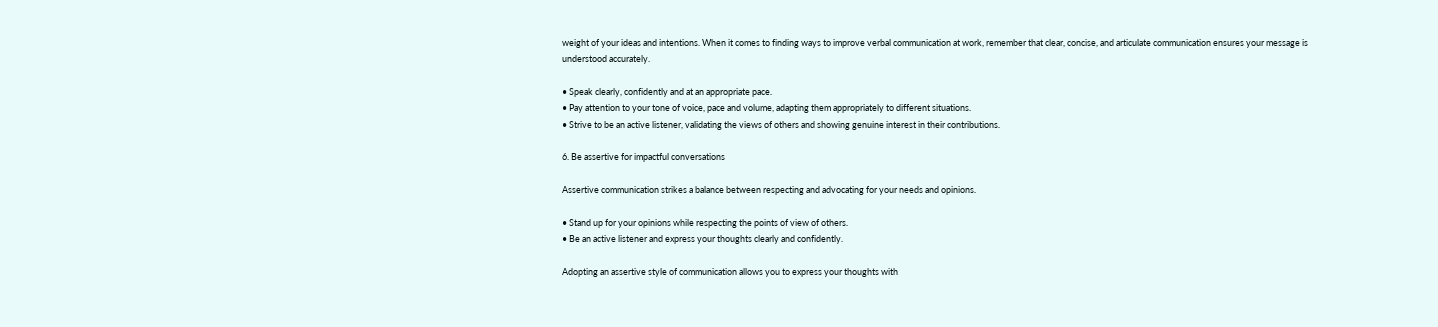weight of your ideas and intentions. When it comes to finding ways to improve verbal communication at work, remember that clear, concise, and articulate communication ensures your message is understood accurately.

• Speak clearly, confidently and at an appropriate pace.
• Pay attention to your tone of voice, pace and volume, adapting them appropriately to different situations.
• Strive to be an active listener, validating the views of others and showing genuine interest in their contributions.

6. Be assertive for impactful conversations

Assertive communication strikes a balance between respecting and advocating for your needs and opinions.

• Stand up for your opinions while respecting the points of view of others.
• Be an active listener and express your thoughts clearly and confidently.

Adopting an assertive style of communication allows you to express your thoughts with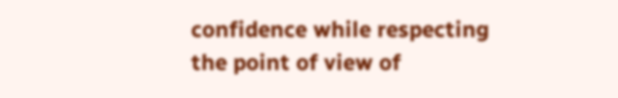confidence while respecting the point of view of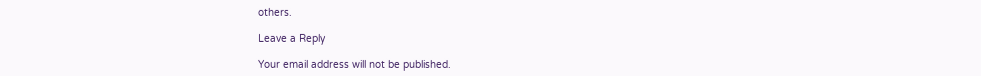others.

Leave a Reply

Your email address will not be published.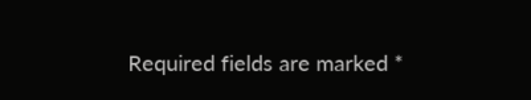Required fields are marked *